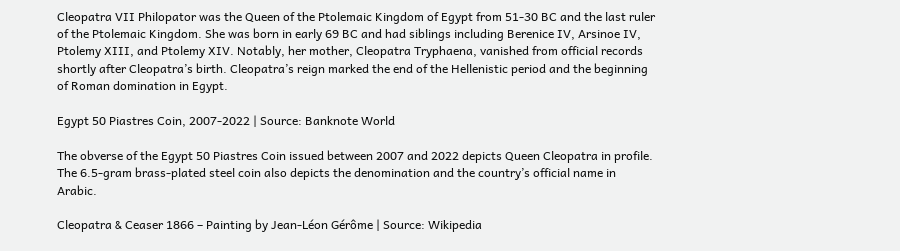Cleopatra VII Philopator was the Queen of the Ptolemaic Kingdom of Egypt from 51-30 BC and the last ruler of the Ptolemaic Kingdom. She was born in early 69 BC and had siblings including Berenice IV, Arsinoe IV, Ptolemy XIII, and Ptolemy XIV. Notably, her mother, Cleopatra Tryphaena, vanished from official records shortly after Cleopatra’s birth. Cleopatra’s reign marked the end of the Hellenistic period and the beginning of Roman domination in Egypt.

Egypt 50 Piastres Coin, 2007-2022 | Source: Banknote World

The obverse of the Egypt 50 Piastres Coin issued between 2007 and 2022 depicts Queen Cleopatra in profile. The 6.5-gram brass-plated steel coin also depicts the denomination and the country’s official name in Arabic.

Cleopatra & Ceaser 1866 – Painting by Jean-Léon Gérôme | Source: Wikipedia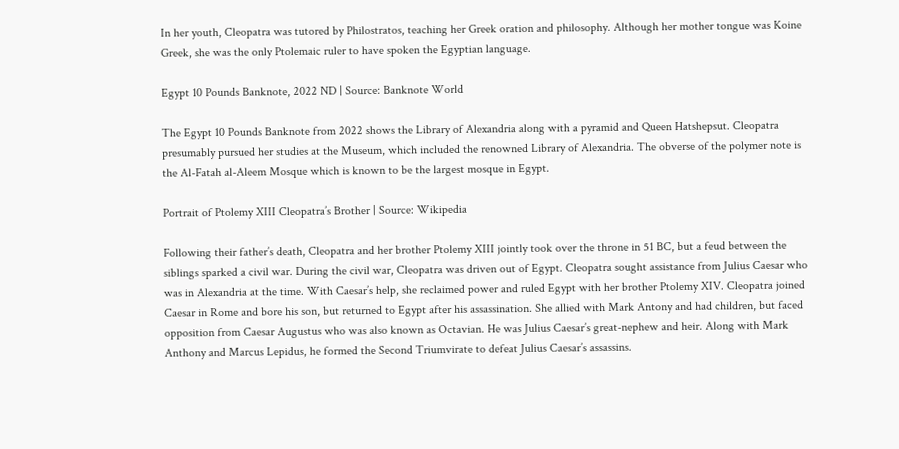In her youth, Cleopatra was tutored by Philostratos, teaching her Greek oration and philosophy. Although her mother tongue was Koine Greek, she was the only Ptolemaic ruler to have spoken the Egyptian language.

Egypt 10 Pounds Banknote, 2022 ND | Source: Banknote World

The Egypt 10 Pounds Banknote from 2022 shows the Library of Alexandria along with a pyramid and Queen Hatshepsut. Cleopatra presumably pursued her studies at the Museum, which included the renowned Library of Alexandria. The obverse of the polymer note is the Al-Fatah al-Aleem Mosque which is known to be the largest mosque in Egypt.

Portrait of Ptolemy XIII Cleopatra’s Brother | Source: Wikipedia

Following their father’s death, Cleopatra and her brother Ptolemy XIII jointly took over the throne in 51 BC, but a feud between the siblings sparked a civil war. During the civil war, Cleopatra was driven out of Egypt. Cleopatra sought assistance from Julius Caesar who was in Alexandria at the time. With Caesar’s help, she reclaimed power and ruled Egypt with her brother Ptolemy XIV. Cleopatra joined Caesar in Rome and bore his son, but returned to Egypt after his assassination. She allied with Mark Antony and had children, but faced opposition from Caesar Augustus who was also known as Octavian. He was Julius Caesar’s great-nephew and heir. Along with Mark Anthony and Marcus Lepidus, he formed the Second Triumvirate to defeat Julius Caesar’s assassins.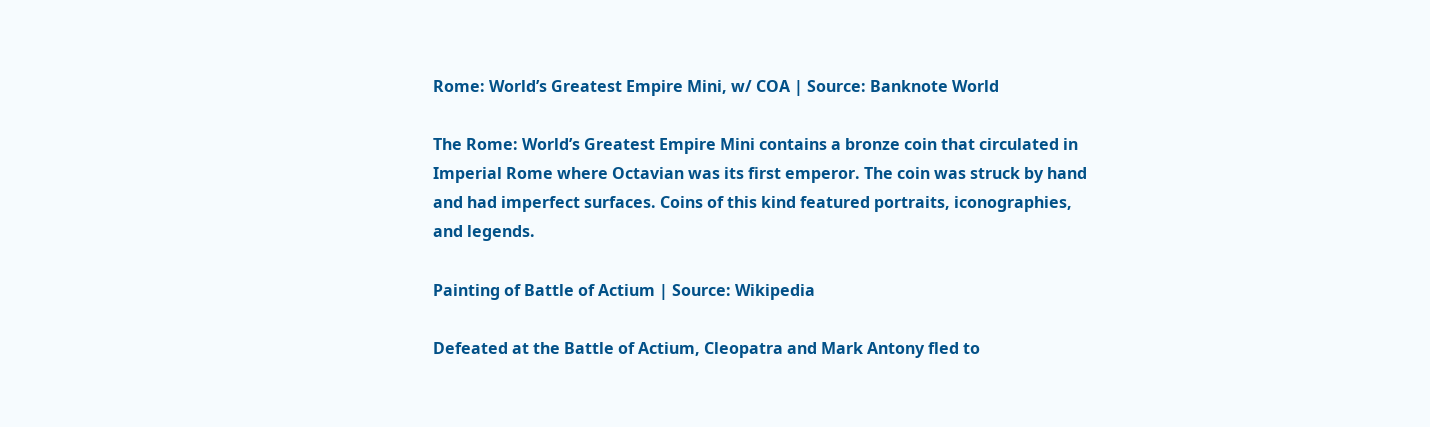Rome: World’s Greatest Empire Mini, w/ COA | Source: Banknote World

The Rome: World’s Greatest Empire Mini contains a bronze coin that circulated in Imperial Rome where Octavian was its first emperor. The coin was struck by hand and had imperfect surfaces. Coins of this kind featured portraits, iconographies, and legends.

Painting of Battle of Actium | Source: Wikipedia

Defeated at the Battle of Actium, Cleopatra and Mark Antony fled to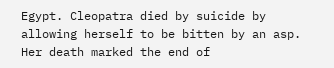Egypt. Cleopatra died by suicide by allowing herself to be bitten by an asp. Her death marked the end of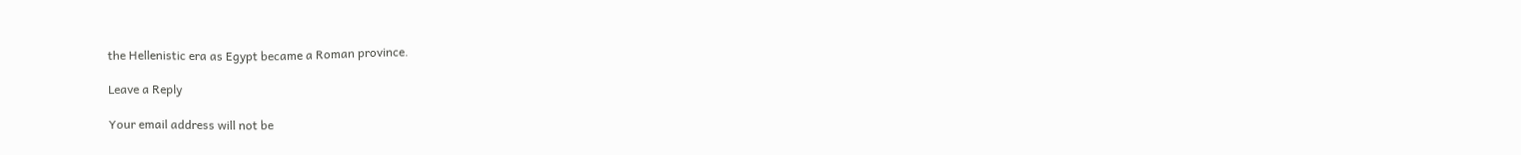the Hellenistic era as Egypt became a Roman province.

Leave a Reply

Your email address will not be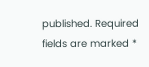published. Required fields are marked *